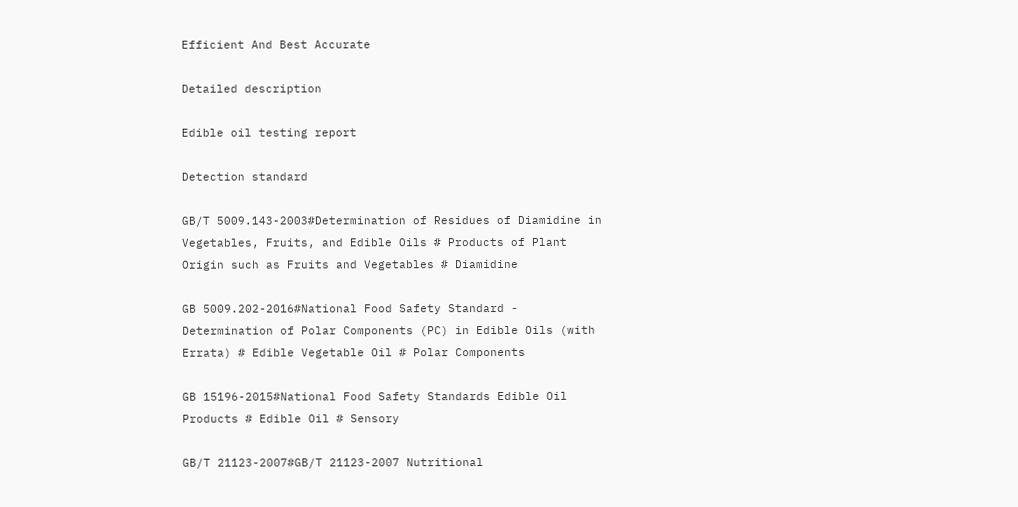Efficient And Best Accurate

Detailed description

Edible oil testing report

Detection standard

GB/T 5009.143-2003#Determination of Residues of Diamidine in Vegetables, Fruits, and Edible Oils # Products of Plant Origin such as Fruits and Vegetables # Diamidine

GB 5009.202-2016#National Food Safety Standard - Determination of Polar Components (PC) in Edible Oils (with Errata) # Edible Vegetable Oil # Polar Components

GB 15196-2015#National Food Safety Standards Edible Oil Products # Edible Oil # Sensory

GB/T 21123-2007#GB/T 21123-2007 Nutritional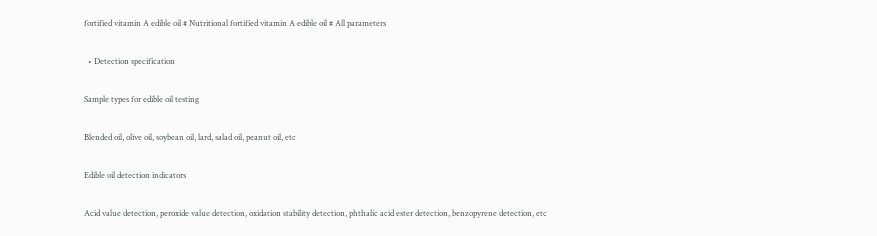fortified vitamin A edible oil # Nutritional fortified vitamin A edible oil # All parameters

  • Detection specification

Sample types for edible oil testing

Blended oil, olive oil, soybean oil, lard, salad oil, peanut oil, etc

Edible oil detection indicators

Acid value detection, peroxide value detection, oxidation stability detection, phthalic acid ester detection, benzopyrene detection, etc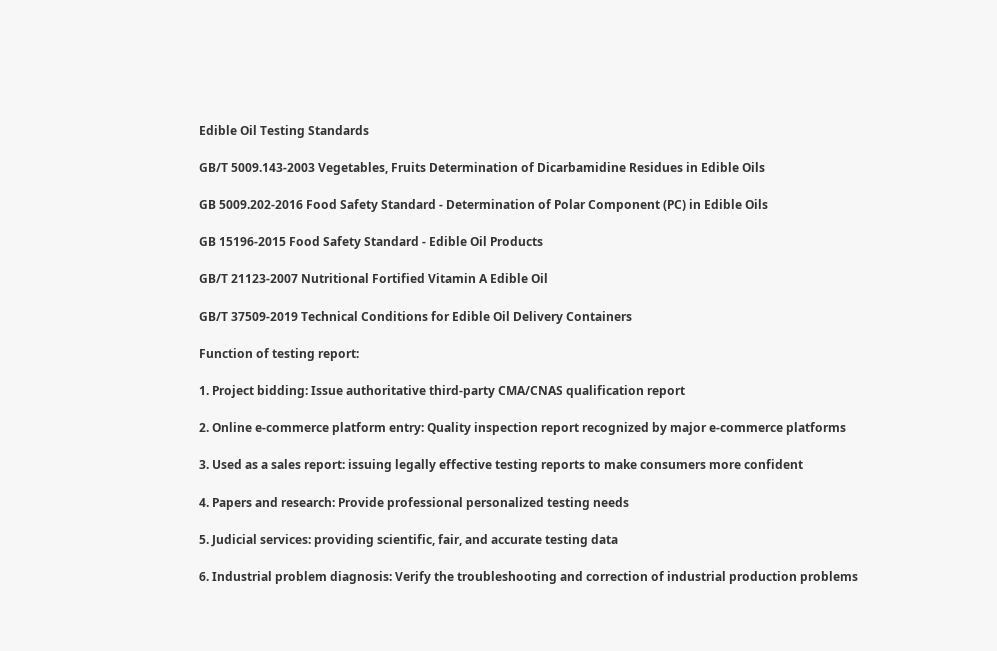Edible Oil Testing Standards

GB/T 5009.143-2003 Vegetables, Fruits Determination of Dicarbamidine Residues in Edible Oils

GB 5009.202-2016 Food Safety Standard - Determination of Polar Component (PC) in Edible Oils

GB 15196-2015 Food Safety Standard - Edible Oil Products

GB/T 21123-2007 Nutritional Fortified Vitamin A Edible Oil

GB/T 37509-2019 Technical Conditions for Edible Oil Delivery Containers

Function of testing report:

1. Project bidding: Issue authoritative third-party CMA/CNAS qualification report

2. Online e-commerce platform entry: Quality inspection report recognized by major e-commerce platforms

3. Used as a sales report: issuing legally effective testing reports to make consumers more confident

4. Papers and research: Provide professional personalized testing needs

5. Judicial services: providing scientific, fair, and accurate testing data

6. Industrial problem diagnosis: Verify the troubleshooting and correction of industrial production problems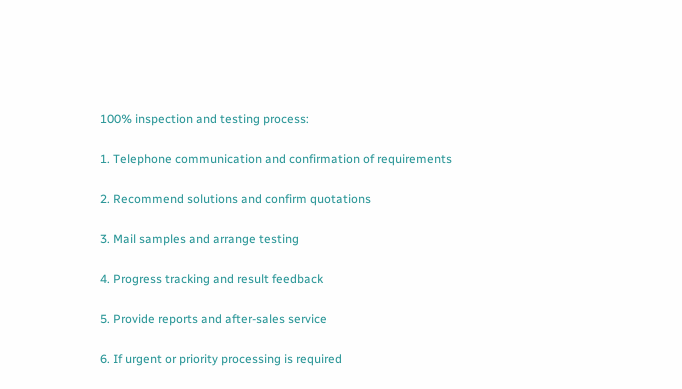100% inspection and testing process:

1. Telephone communication and confirmation of requirements

2. Recommend solutions and confirm quotations

3. Mail samples and arrange testing

4. Progress tracking and result feedback

5. Provide reports and after-sales service

6. If urgent or priority processing is required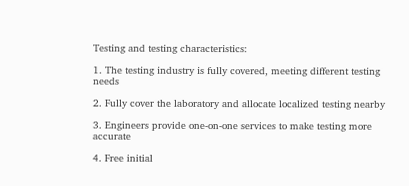Testing and testing characteristics:

1. The testing industry is fully covered, meeting different testing needs

2. Fully cover the laboratory and allocate localized testing nearby

3. Engineers provide one-on-one services to make testing more accurate

4. Free initial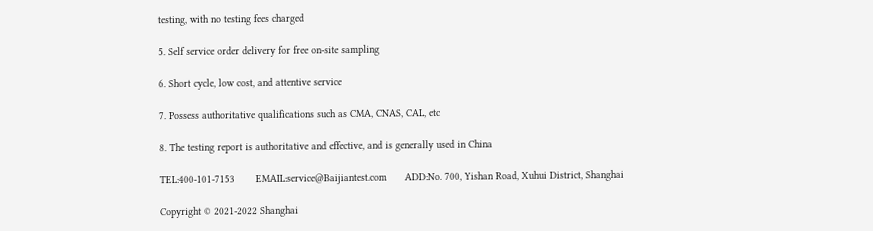testing, with no testing fees charged

5. Self service order delivery for free on-site sampling

6. Short cycle, low cost, and attentive service

7. Possess authoritative qualifications such as CMA, CNAS, CAL, etc

8. The testing report is authoritative and effective, and is generally used in China

TEL:400-101-7153       EMAIL:service@Baijiantest.com      ADD:No. 700, Yishan Road, Xuhui District, Shanghai

Copyright © 2021-2022 Shanghai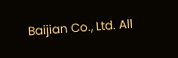Baijian Co., Ltd. All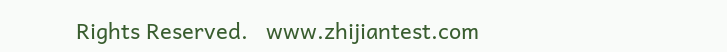Rights Reserved.   www.zhijiantest.com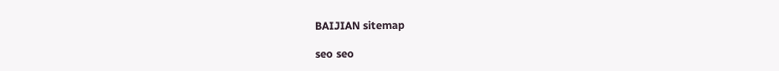BAIJIAN sitemap

seo seo